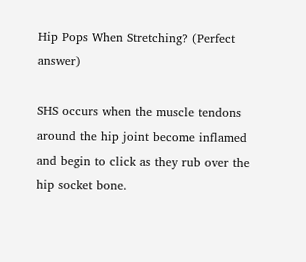Hip Pops When Stretching? (Perfect answer)

SHS occurs when the muscle tendons around the hip joint become inflamed and begin to click as they rub over the hip socket bone.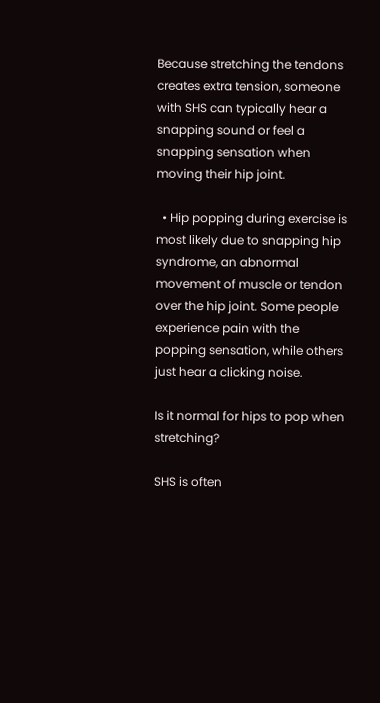Because stretching the tendons creates extra tension, someone with SHS can typically hear a snapping sound or feel a snapping sensation when moving their hip joint.

  • Hip popping during exercise is most likely due to snapping hip syndrome, an abnormal movement of muscle or tendon over the hip joint. Some people experience pain with the popping sensation, while others just hear a clicking noise.

Is it normal for hips to pop when stretching?

SHS is often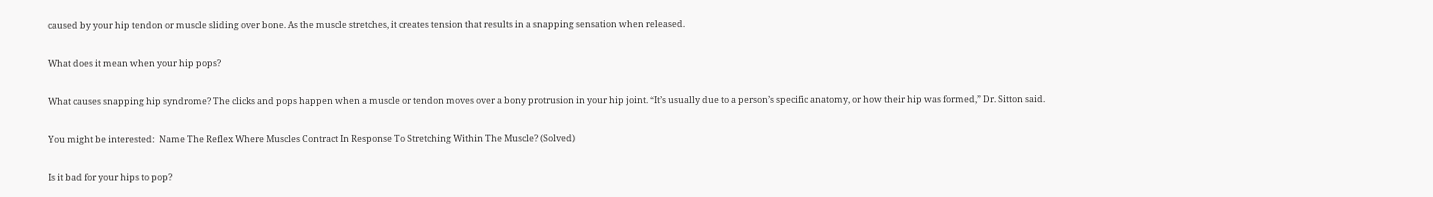caused by your hip tendon or muscle sliding over bone. As the muscle stretches, it creates tension that results in a snapping sensation when released.

What does it mean when your hip pops?

What causes snapping hip syndrome? The clicks and pops happen when a muscle or tendon moves over a bony protrusion in your hip joint. “It’s usually due to a person’s specific anatomy, or how their hip was formed,” Dr. Sitton said.

You might be interested:  Name The Reflex Where Muscles Contract In Response To Stretching Within The Muscle? (Solved)

Is it bad for your hips to pop?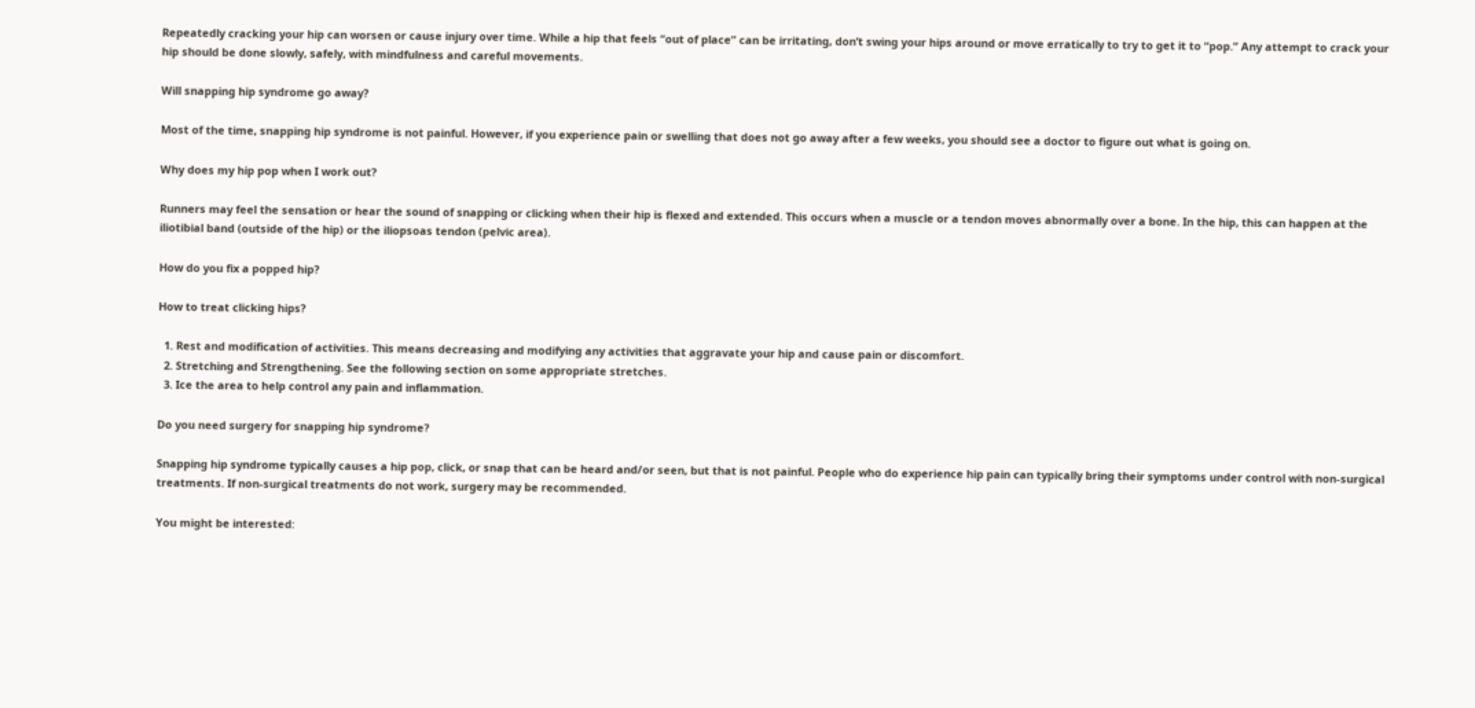Repeatedly cracking your hip can worsen or cause injury over time. While a hip that feels “out of place” can be irritating, don’t swing your hips around or move erratically to try to get it to “pop.” Any attempt to crack your hip should be done slowly, safely, with mindfulness and careful movements.

Will snapping hip syndrome go away?

Most of the time, snapping hip syndrome is not painful. However, if you experience pain or swelling that does not go away after a few weeks, you should see a doctor to figure out what is going on.

Why does my hip pop when I work out?

Runners may feel the sensation or hear the sound of snapping or clicking when their hip is flexed and extended. This occurs when a muscle or a tendon moves abnormally over a bone. In the hip, this can happen at the iliotibial band (outside of the hip) or the iliopsoas tendon (pelvic area).

How do you fix a popped hip?

How to treat clicking hips?

  1. Rest and modification of activities. This means decreasing and modifying any activities that aggravate your hip and cause pain or discomfort.
  2. Stretching and Strengthening. See the following section on some appropriate stretches.
  3. Ice the area to help control any pain and inflammation.

Do you need surgery for snapping hip syndrome?

Snapping hip syndrome typically causes a hip pop, click, or snap that can be heard and/or seen, but that is not painful. People who do experience hip pain can typically bring their symptoms under control with non-surgical treatments. If non-surgical treatments do not work, surgery may be recommended.

You might be interested: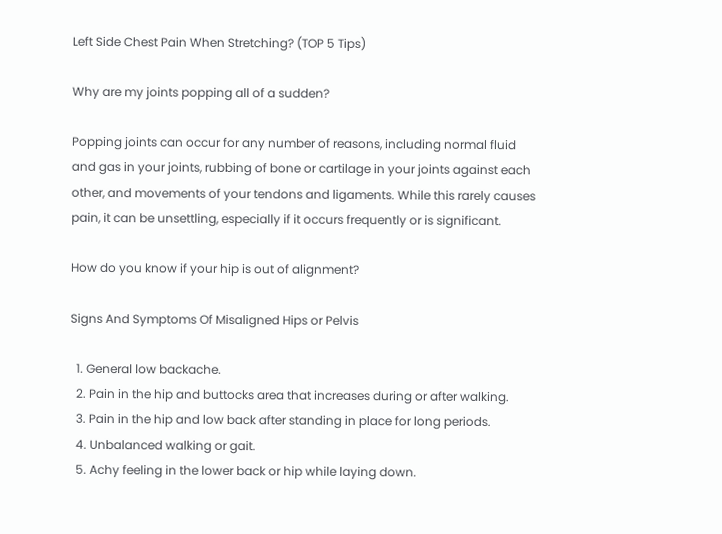Left Side Chest Pain When Stretching? (TOP 5 Tips)

Why are my joints popping all of a sudden?

Popping joints can occur for any number of reasons, including normal fluid and gas in your joints, rubbing of bone or cartilage in your joints against each other, and movements of your tendons and ligaments. While this rarely causes pain, it can be unsettling, especially if it occurs frequently or is significant.

How do you know if your hip is out of alignment?

Signs And Symptoms Of Misaligned Hips or Pelvis

  1. General low backache.
  2. Pain in the hip and buttocks area that increases during or after walking.
  3. Pain in the hip and low back after standing in place for long periods.
  4. Unbalanced walking or gait.
  5. Achy feeling in the lower back or hip while laying down.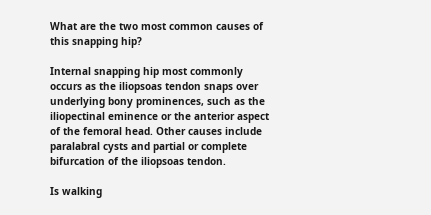What are the two most common causes of this snapping hip?

Internal snapping hip most commonly occurs as the iliopsoas tendon snaps over underlying bony prominences, such as the iliopectinal eminence or the anterior aspect of the femoral head. Other causes include paralabral cysts and partial or complete bifurcation of the iliopsoas tendon.

Is walking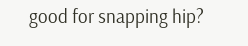good for snapping hip?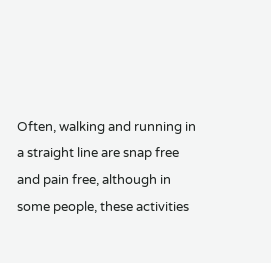Often, walking and running in a straight line are snap free and pain free, although in some people, these activities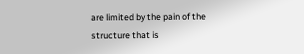are limited by the pain of the structure that is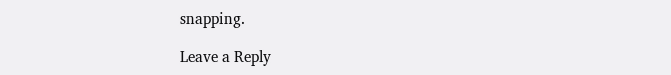snapping.

Leave a Reply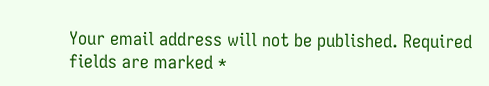Your email address will not be published. Required fields are marked *